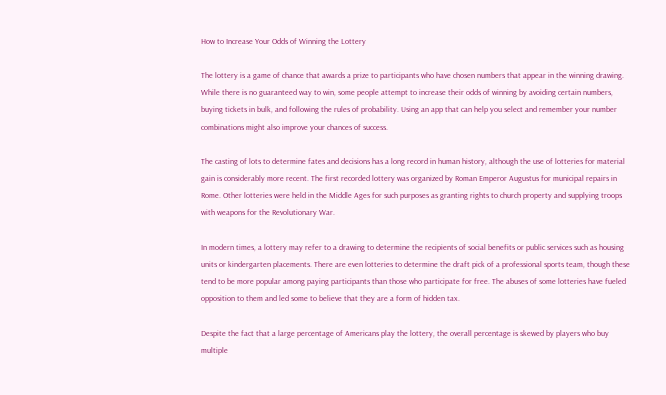How to Increase Your Odds of Winning the Lottery

The lottery is a game of chance that awards a prize to participants who have chosen numbers that appear in the winning drawing. While there is no guaranteed way to win, some people attempt to increase their odds of winning by avoiding certain numbers, buying tickets in bulk, and following the rules of probability. Using an app that can help you select and remember your number combinations might also improve your chances of success.

The casting of lots to determine fates and decisions has a long record in human history, although the use of lotteries for material gain is considerably more recent. The first recorded lottery was organized by Roman Emperor Augustus for municipal repairs in Rome. Other lotteries were held in the Middle Ages for such purposes as granting rights to church property and supplying troops with weapons for the Revolutionary War.

In modern times, a lottery may refer to a drawing to determine the recipients of social benefits or public services such as housing units or kindergarten placements. There are even lotteries to determine the draft pick of a professional sports team, though these tend to be more popular among paying participants than those who participate for free. The abuses of some lotteries have fueled opposition to them and led some to believe that they are a form of hidden tax.

Despite the fact that a large percentage of Americans play the lottery, the overall percentage is skewed by players who buy multiple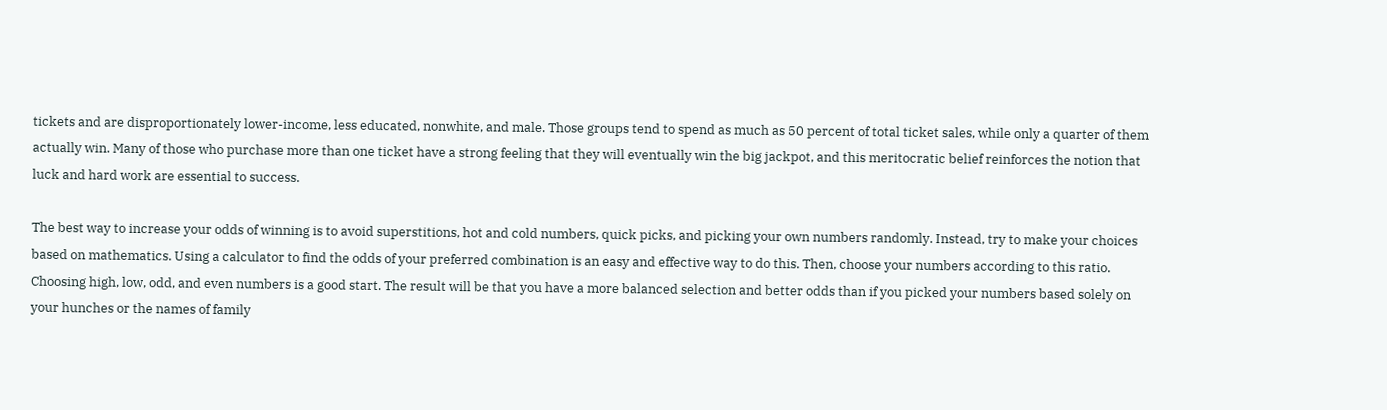tickets and are disproportionately lower-income, less educated, nonwhite, and male. Those groups tend to spend as much as 50 percent of total ticket sales, while only a quarter of them actually win. Many of those who purchase more than one ticket have a strong feeling that they will eventually win the big jackpot, and this meritocratic belief reinforces the notion that luck and hard work are essential to success.

The best way to increase your odds of winning is to avoid superstitions, hot and cold numbers, quick picks, and picking your own numbers randomly. Instead, try to make your choices based on mathematics. Using a calculator to find the odds of your preferred combination is an easy and effective way to do this. Then, choose your numbers according to this ratio. Choosing high, low, odd, and even numbers is a good start. The result will be that you have a more balanced selection and better odds than if you picked your numbers based solely on your hunches or the names of family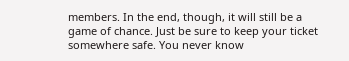members. In the end, though, it will still be a game of chance. Just be sure to keep your ticket somewhere safe. You never know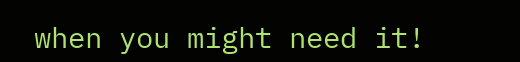when you might need it!